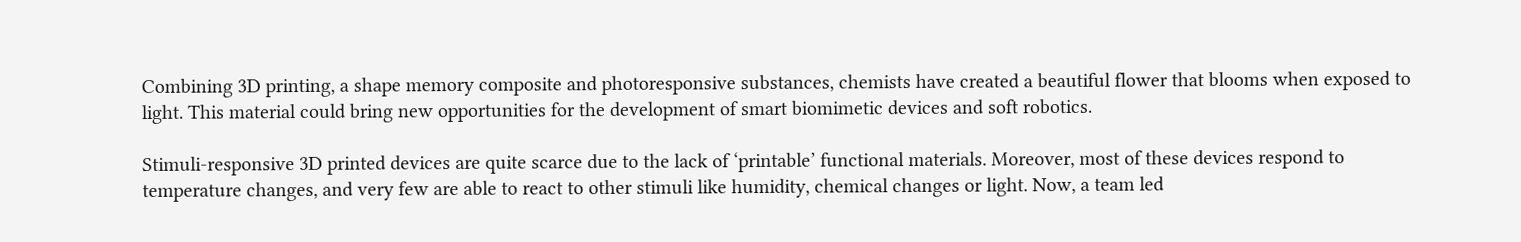Combining 3D printing, a shape memory composite and photoresponsive substances, chemists have created a beautiful flower that blooms when exposed to light. This material could bring new opportunities for the development of smart biomimetic devices and soft robotics.

Stimuli-responsive 3D printed devices are quite scarce due to the lack of ‘printable’ functional materials. Moreover, most of these devices respond to temperature changes, and very few are able to react to other stimuli like humidity, chemical changes or light. Now, a team led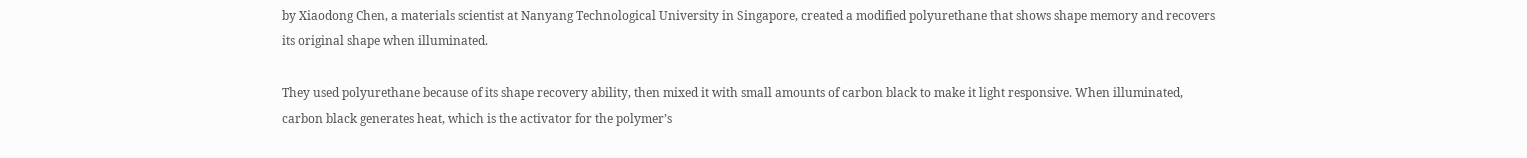by Xiaodong Chen, a materials scientist at Nanyang Technological University in Singapore, created a modified polyurethane that shows shape memory and recovers its original shape when illuminated.

They used polyurethane because of its shape recovery ability, then mixed it with small amounts of carbon black to make it light responsive. When illuminated, carbon black generates heat, which is the activator for the polymer’s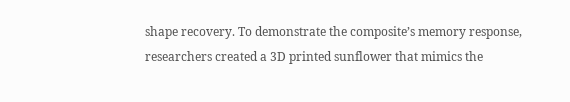shape recovery. To demonstrate the composite’s memory response, researchers created a 3D printed sunflower that mimics the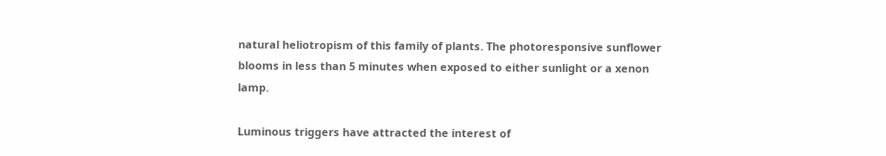natural heliotropism of this family of plants. The photoresponsive sunflower blooms in less than 5 minutes when exposed to either sunlight or a xenon lamp.

Luminous triggers have attracted the interest of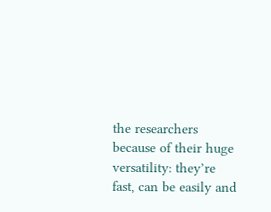the researchers because of their huge versatility: they’re fast, can be easily and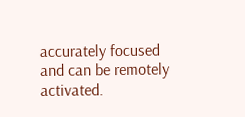accurately focused and can be remotely activated.